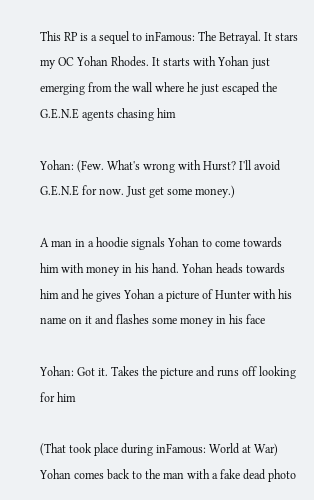This RP is a sequel to inFamous: The Betrayal. It stars my OC Yohan Rhodes. It starts with Yohan just emerging from the wall where he just escaped the G.E.N.E agents chasing him

Yohan: (Few. What's wrong with Hurst? I'll avoid G.E.N.E for now. Just get some money.)

A man in a hoodie signals Yohan to come towards him with money in his hand. Yohan heads towards him and he gives Yohan a picture of Hunter with his name on it and flashes some money in his face

Yohan: Got it. Takes the picture and runs off looking for him

(That took place during inFamous: World at War) Yohan comes back to the man with a fake dead photo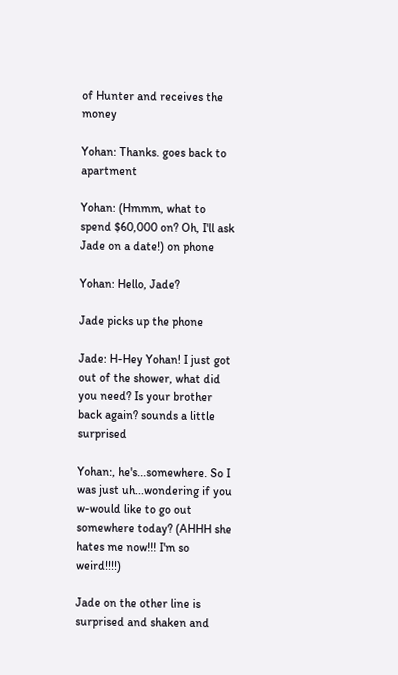of Hunter and receives the money

Yohan: Thanks. goes back to apartment

Yohan: (Hmmm, what to spend $60,000 on? Oh, I'll ask Jade on a date!) on phone

Yohan: Hello, Jade?

Jade picks up the phone

Jade: H-Hey Yohan! I just got out of the shower, what did you need? Is your brother back again? sounds a little surprised

Yohan:, he's...somewhere. So I was just uh...wondering if you w-would like to go out somewhere today? (AHHH she hates me now!!! I'm so weird!!!!)

Jade on the other line is surprised and shaken and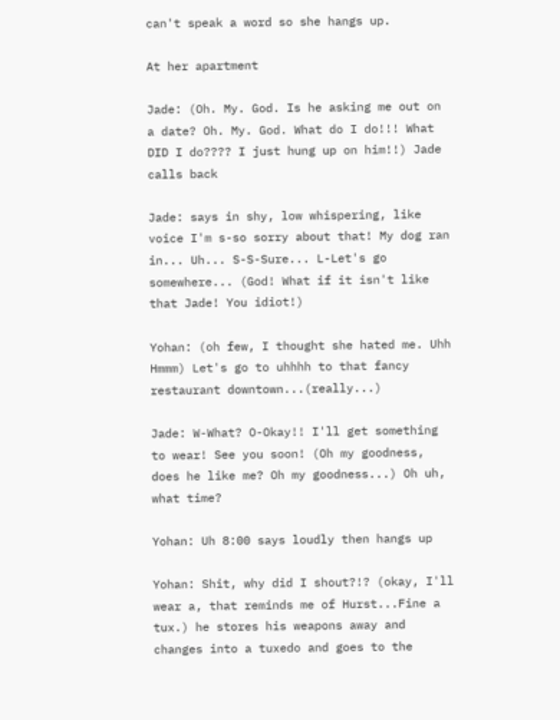can't speak a word so she hangs up.

At her apartment

Jade: (Oh. My. God. Is he asking me out on a date? Oh. My. God. What do I do!!! What DID I do???? I just hung up on him!!) Jade calls back

Jade: says in shy, low whispering, like voice I'm s-so sorry about that! My dog ran in... Uh... S-S-Sure... L-Let's go somewhere... (God! What if it isn't like that Jade! You idiot!)

Yohan: (oh few, I thought she hated me. Uhh Hmmm) Let's go to uhhhh to that fancy restaurant downtown...(really...)

Jade: W-What? O-Okay!! I'll get something to wear! See you soon! (Oh my goodness, does he like me? Oh my goodness...) Oh uh, what time?

Yohan: Uh 8:00 says loudly then hangs up

Yohan: Shit, why did I shout?!? (okay, I'll wear a, that reminds me of Hurst...Fine a tux.) he stores his weapons away and changes into a tuxedo and goes to the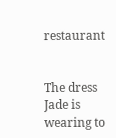restaurant


The dress Jade is wearing to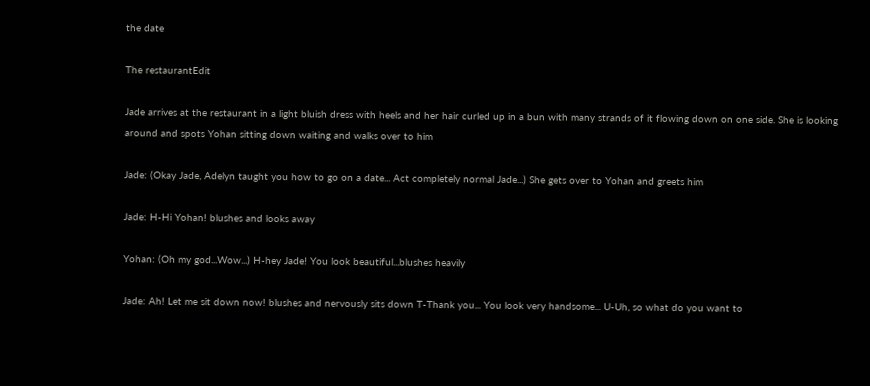the date

The restaurantEdit

Jade arrives at the restaurant in a light bluish dress with heels and her hair curled up in a bun with many strands of it flowing down on one side. She is looking around and spots Yohan sitting down waiting and walks over to him

Jade: (Okay Jade, Adelyn taught you how to go on a date... Act completely normal Jade...) She gets over to Yohan and greets him

Jade: H-Hi Yohan! blushes and looks away

Yohan: (Oh my god...Wow...) H-hey Jade! You look beautiful...blushes heavily

Jade: Ah! Let me sit down now! blushes and nervously sits down T-Thank you... You look very handsome... U-Uh, so what do you want to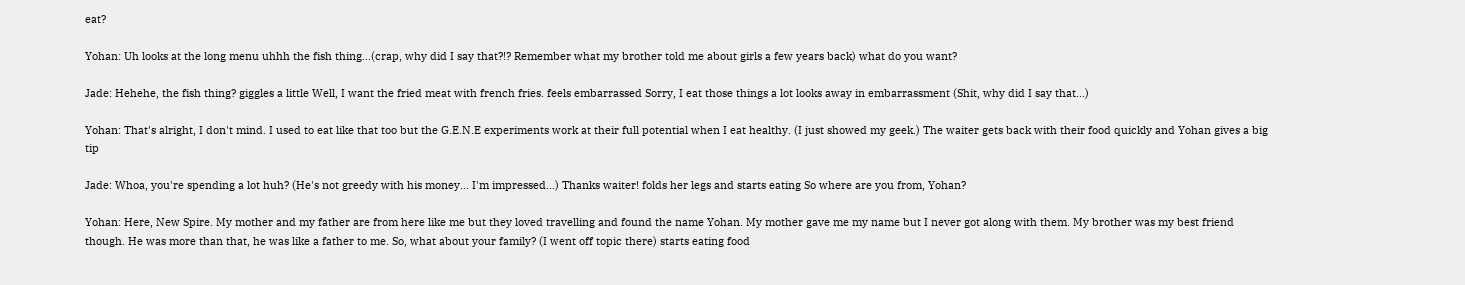eat?

Yohan: Uh looks at the long menu uhhh the fish thing...(crap, why did I say that?!? Remember what my brother told me about girls a few years back) what do you want?

Jade: Hehehe, the fish thing? giggles a little Well, I want the fried meat with french fries. feels embarrassed Sorry, I eat those things a lot looks away in embarrassment (Shit, why did I say that...)

Yohan: That's alright, I don't mind. I used to eat like that too but the G.E.N.E experiments work at their full potential when I eat healthy. (I just showed my geek.) The waiter gets back with their food quickly and Yohan gives a big tip

Jade: Whoa, you're spending a lot huh? (He's not greedy with his money... I'm impressed...) Thanks waiter! folds her legs and starts eating So where are you from, Yohan?

Yohan: Here, New Spire. My mother and my father are from here like me but they loved travelling and found the name Yohan. My mother gave me my name but I never got along with them. My brother was my best friend though. He was more than that, he was like a father to me. So, what about your family? (I went off topic there) starts eating food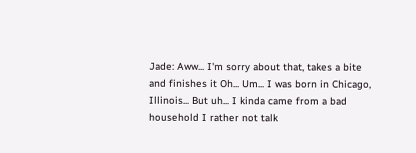Jade: Aww... I'm sorry about that, takes a bite and finishes it Oh... Um... I was born in Chicago, Illinois... But uh... I kinda came from a bad household I rather not talk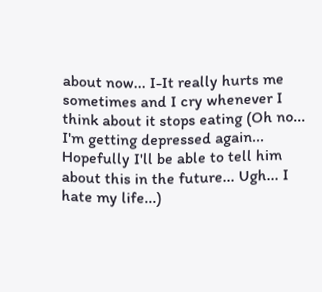about now... I-It really hurts me sometimes and I cry whenever I think about it stops eating (Oh no... I'm getting depressed again... Hopefully I'll be able to tell him about this in the future... Ugh... I hate my life...)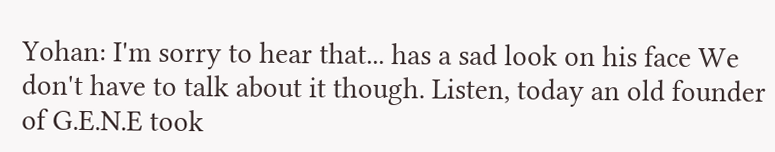Yohan: I'm sorry to hear that... has a sad look on his face We don't have to talk about it though. Listen, today an old founder of G.E.N.E took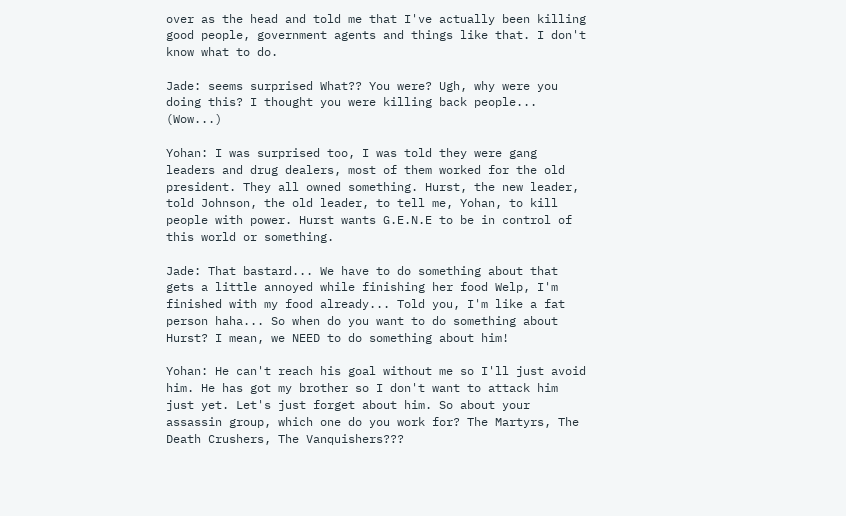over as the head and told me that I've actually been killing good people, government agents and things like that. I don't know what to do.

Jade: seems surprised What?? You were? Ugh, why were you doing this? I thought you were killing back people... (Wow...)

Yohan: I was surprised too, I was told they were gang leaders and drug dealers, most of them worked for the old president. They all owned something. Hurst, the new leader, told Johnson, the old leader, to tell me, Yohan, to kill people with power. Hurst wants G.E.N.E to be in control of this world or something.

Jade: That bastard... We have to do something about that gets a little annoyed while finishing her food Welp, I'm finished with my food already... Told you, I'm like a fat person haha... So when do you want to do something about Hurst? I mean, we NEED to do something about him!

Yohan: He can't reach his goal without me so I'll just avoid him. He has got my brother so I don't want to attack him just yet. Let's just forget about him. So about your assassin group, which one do you work for? The Martyrs, The Death Crushers, The Vanquishers???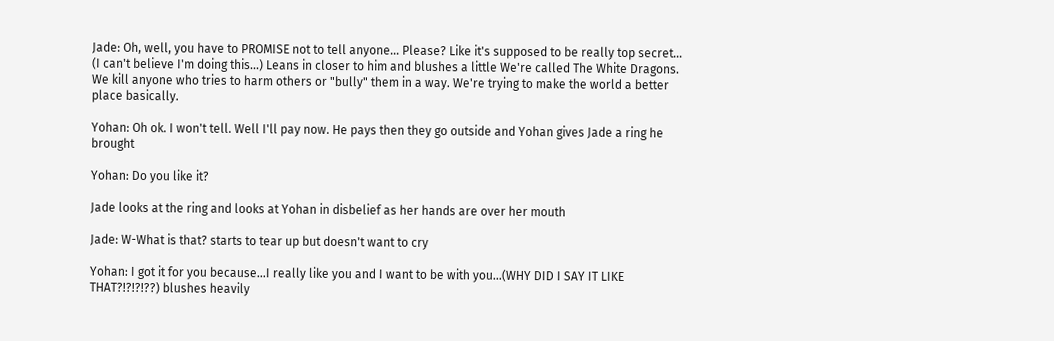Jade: Oh, well, you have to PROMISE not to tell anyone... Please? Like it's supposed to be really top secret... (I can't believe I'm doing this...) Leans in closer to him and blushes a little We're called The White Dragons. We kill anyone who tries to harm others or "bully" them in a way. We're trying to make the world a better place basically.

Yohan: Oh ok. I won't tell. Well I'll pay now. He pays then they go outside and Yohan gives Jade a ring he brought

Yohan: Do you like it?

Jade looks at the ring and looks at Yohan in disbelief as her hands are over her mouth

Jade: W-What is that? starts to tear up but doesn't want to cry

Yohan: I got it for you because...I really like you and I want to be with you...(WHY DID I SAY IT LIKE THAT?!?!?!??) blushes heavily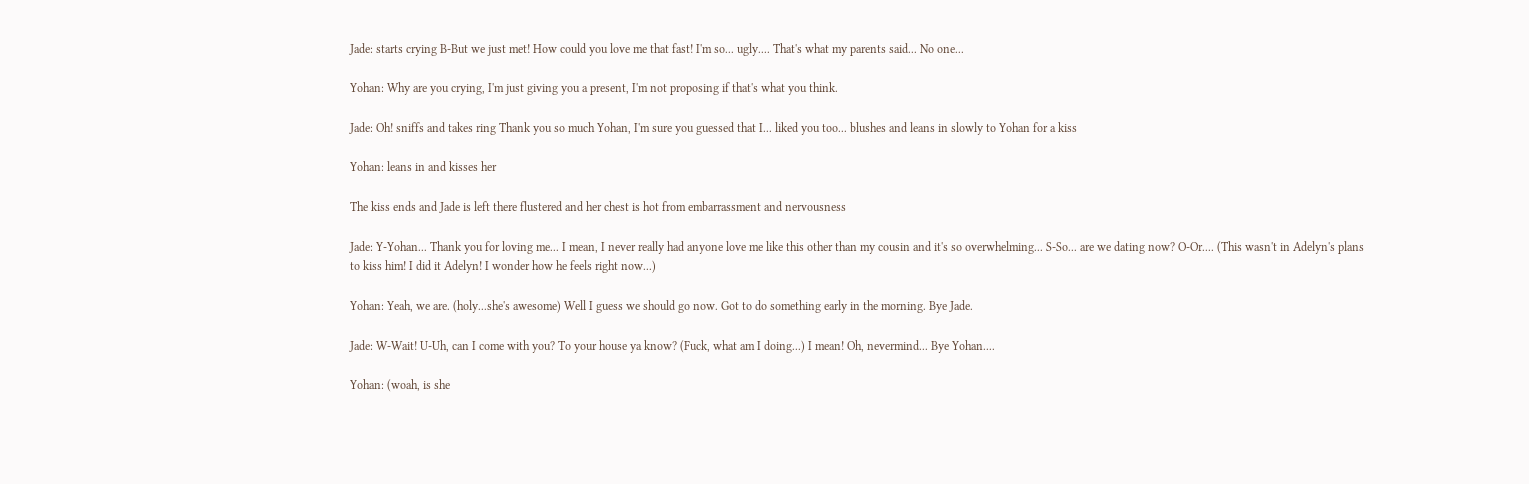Jade: starts crying B-But we just met! How could you love me that fast! I'm so... ugly.... That's what my parents said... No one...

Yohan: Why are you crying, I'm just giving you a present, I'm not proposing if that's what you think.

Jade: Oh! sniffs and takes ring Thank you so much Yohan, I'm sure you guessed that I... liked you too... blushes and leans in slowly to Yohan for a kiss

Yohan: leans in and kisses her

The kiss ends and Jade is left there flustered and her chest is hot from embarrassment and nervousness

Jade: Y-Yohan... Thank you for loving me... I mean, I never really had anyone love me like this other than my cousin and it's so overwhelming... S-So... are we dating now? O-Or.... (This wasn't in Adelyn's plans to kiss him! I did it Adelyn! I wonder how he feels right now...)

Yohan: Yeah, we are. (holy...she's awesome) Well I guess we should go now. Got to do something early in the morning. Bye Jade.

Jade: W-Wait! U-Uh, can I come with you? To your house ya know? (Fuck, what am I doing...) I mean! Oh, nevermind... Bye Yohan....

Yohan: (woah, is she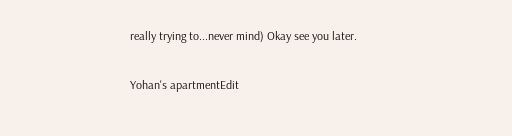really trying to...never mind) Okay see you later.

Yohan's apartmentEdit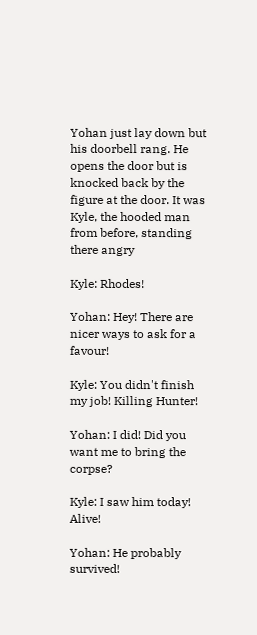Yohan just lay down but his doorbell rang. He opens the door but is knocked back by the figure at the door. It was Kyle, the hooded man from before, standing there angry

Kyle: Rhodes!

Yohan: Hey! There are nicer ways to ask for a favour!

Kyle: You didn't finish my job! Killing Hunter!

Yohan: I did! Did you want me to bring the corpse?

Kyle: I saw him today! Alive!

Yohan: He probably survived!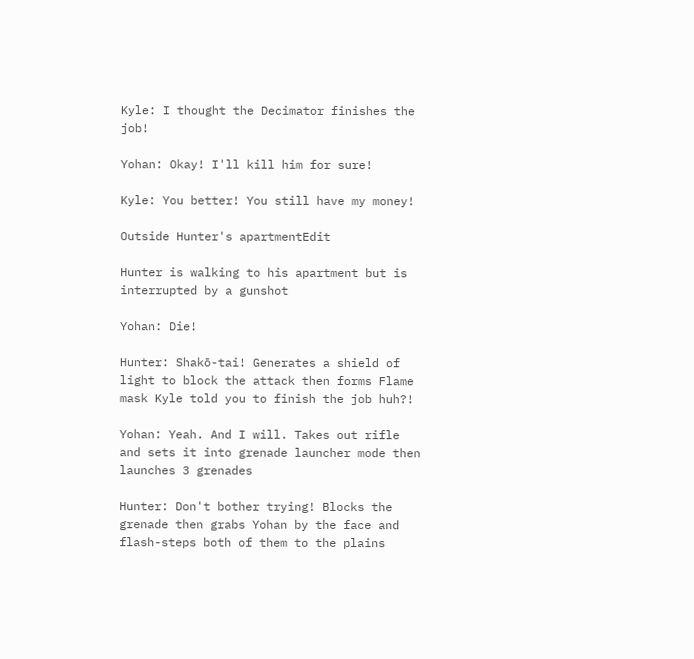Kyle: I thought the Decimator finishes the job!

Yohan: Okay! I'll kill him for sure!

Kyle: You better! You still have my money!

Outside Hunter's apartmentEdit

Hunter is walking to his apartment but is interrupted by a gunshot

Yohan: Die!

Hunter: Shakō-tai! Generates a shield of light to block the attack then forms Flame mask Kyle told you to finish the job huh?!

Yohan: Yeah. And I will. Takes out rifle and sets it into grenade launcher mode then launches 3 grenades

Hunter: Don't bother trying! Blocks the grenade then grabs Yohan by the face and flash-steps both of them to the plains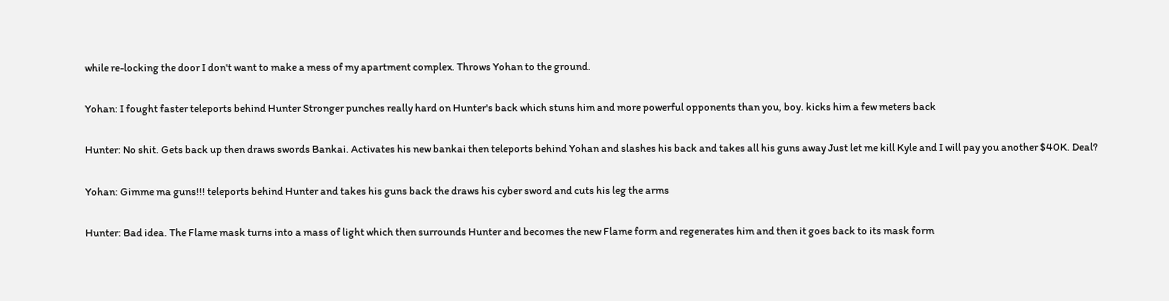while re-locking the door I don't want to make a mess of my apartment complex. Throws Yohan to the ground.

Yohan: I fought faster teleports behind Hunter Stronger punches really hard on Hunter's back which stuns him and more powerful opponents than you, boy. kicks him a few meters back

Hunter: No shit. Gets back up then draws swords Bankai. Activates his new bankai then teleports behind Yohan and slashes his back and takes all his guns away Just let me kill Kyle and I will pay you another $40K. Deal?

Yohan: Gimme ma guns!!! teleports behind Hunter and takes his guns back the draws his cyber sword and cuts his leg the arms

Hunter: Bad idea. The Flame mask turns into a mass of light which then surrounds Hunter and becomes the new Flame form and regenerates him and then it goes back to its mask form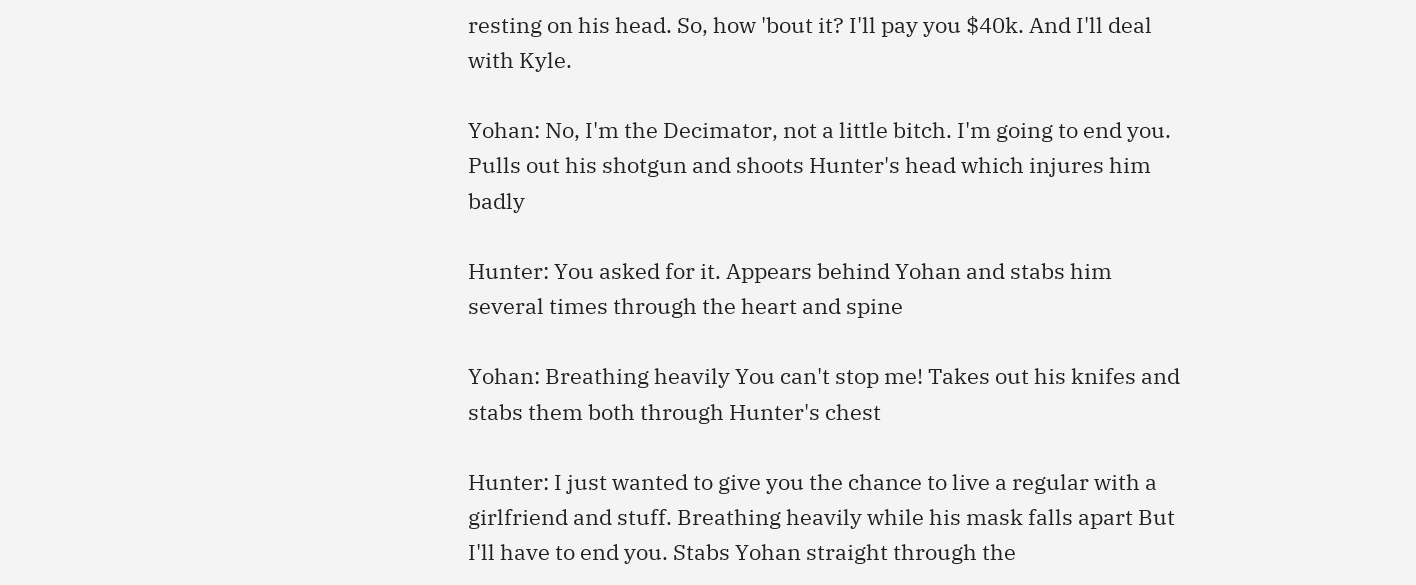resting on his head. So, how 'bout it? I'll pay you $40k. And I'll deal with Kyle.

Yohan: No, I'm the Decimator, not a little bitch. I'm going to end you. Pulls out his shotgun and shoots Hunter's head which injures him badly

Hunter: You asked for it. Appears behind Yohan and stabs him several times through the heart and spine

Yohan: Breathing heavily You can't stop me! Takes out his knifes and stabs them both through Hunter's chest

Hunter: I just wanted to give you the chance to live a regular with a girlfriend and stuff. Breathing heavily while his mask falls apart But I'll have to end you. Stabs Yohan straight through the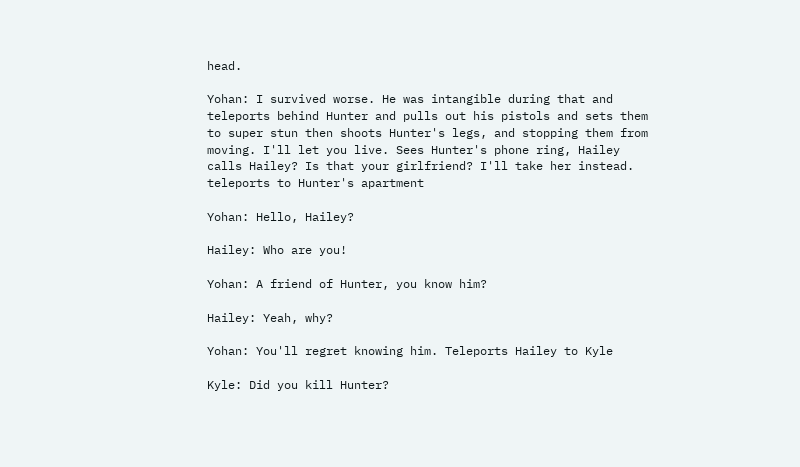head.

Yohan: I survived worse. He was intangible during that and teleports behind Hunter and pulls out his pistols and sets them to super stun then shoots Hunter's legs, and stopping them from moving. I'll let you live. Sees Hunter's phone ring, Hailey calls Hailey? Is that your girlfriend? I'll take her instead. teleports to Hunter's apartment

Yohan: Hello, Hailey?

Hailey: Who are you!

Yohan: A friend of Hunter, you know him?

Hailey: Yeah, why?

Yohan: You'll regret knowing him. Teleports Hailey to Kyle

Kyle: Did you kill Hunter?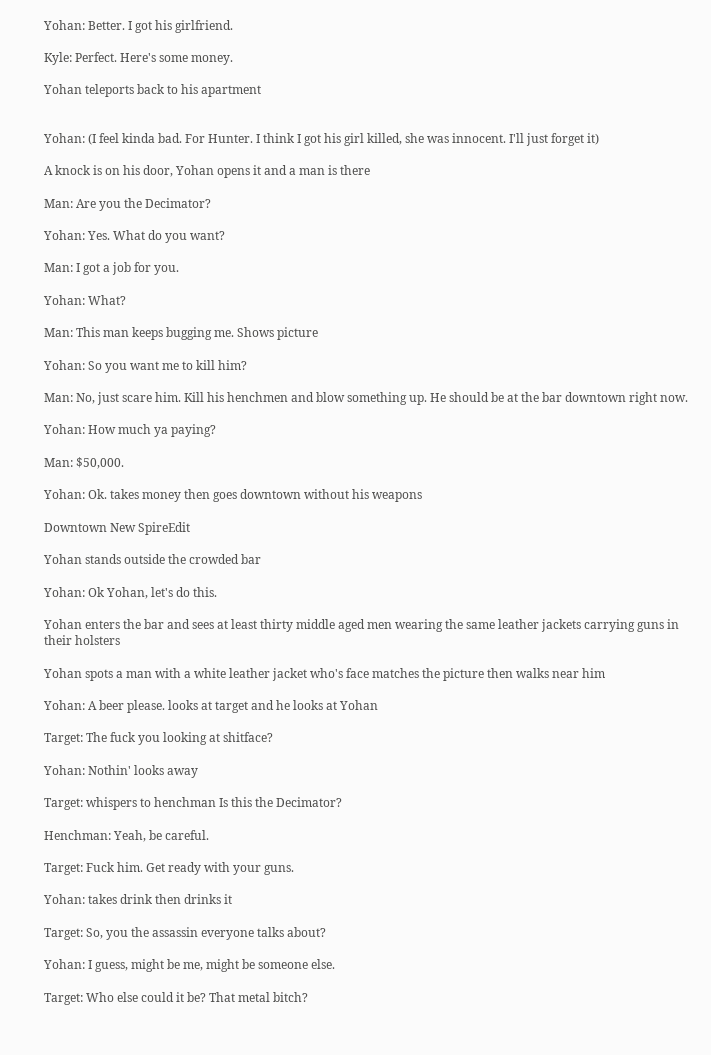Yohan: Better. I got his girlfriend.

Kyle: Perfect. Here's some money.

Yohan teleports back to his apartment


Yohan: (I feel kinda bad. For Hunter. I think I got his girl killed, she was innocent. I'll just forget it)

A knock is on his door, Yohan opens it and a man is there

Man: Are you the Decimator?

Yohan: Yes. What do you want?

Man: I got a job for you.

Yohan: What?

Man: This man keeps bugging me. Shows picture

Yohan: So you want me to kill him?

Man: No, just scare him. Kill his henchmen and blow something up. He should be at the bar downtown right now.

Yohan: How much ya paying?

Man: $50,000.

Yohan: Ok. takes money then goes downtown without his weapons

Downtown New SpireEdit

Yohan stands outside the crowded bar

Yohan: Ok Yohan, let's do this.

Yohan enters the bar and sees at least thirty middle aged men wearing the same leather jackets carrying guns in their holsters

Yohan spots a man with a white leather jacket who's face matches the picture then walks near him

Yohan: A beer please. looks at target and he looks at Yohan

Target: The fuck you looking at shitface?

Yohan: Nothin' looks away

Target: whispers to henchman Is this the Decimator?

Henchman: Yeah, be careful.

Target: Fuck him. Get ready with your guns.

Yohan: takes drink then drinks it

Target: So, you the assassin everyone talks about?

Yohan: I guess, might be me, might be someone else.

Target: Who else could it be? That metal bitch?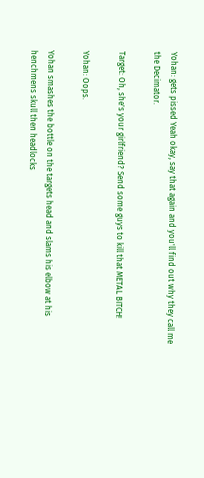Yohan: gets pissed Yeah okay, say that again and you'll find out why they call me the Decimator.

Target: Oh, she's your girlfriend? Send some guys to kill that METAL BITCH!

Yohan: Oops.

Yohan smashes the bottle on the targets head and slams his elbow at his henchmens skull then headlocks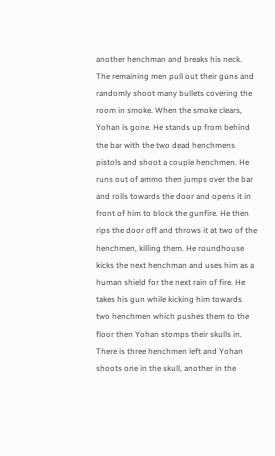another henchman and breaks his neck. The remaining men pull out their guns and randomly shoot many bullets covering the room in smoke. When the smoke clears, Yohan is gone. He stands up from behind the bar with the two dead henchmens pistols and shoot a couple henchmen. He runs out of ammo then jumps over the bar and rolls towards the door and opens it in front of him to block the gunfire. He then rips the door off and throws it at two of the henchmen, killing them. He roundhouse kicks the next henchman and uses him as a human shield for the next rain of fire. He takes his gun while kicking him towards two henchmen which pushes them to the floor then Yohan stomps their skulls in. There is three henchmen left and Yohan shoots one in the skull, another in the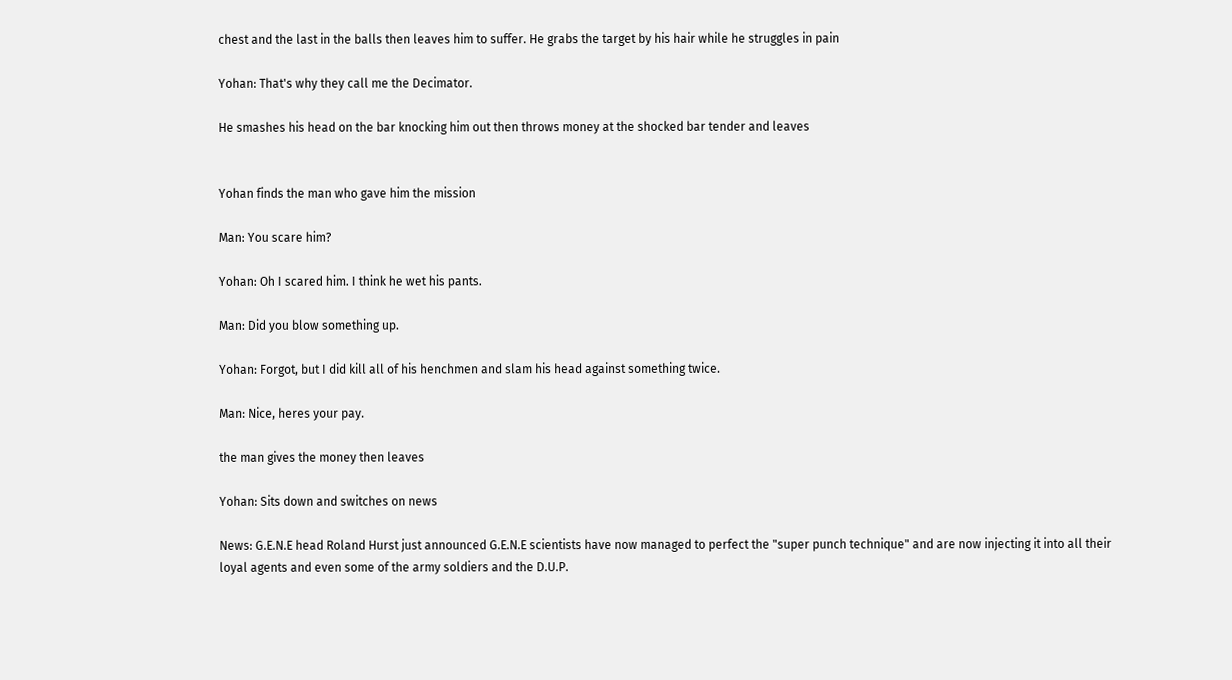chest and the last in the balls then leaves him to suffer. He grabs the target by his hair while he struggles in pain

Yohan: That's why they call me the Decimator.

He smashes his head on the bar knocking him out then throws money at the shocked bar tender and leaves


Yohan finds the man who gave him the mission

Man: You scare him?

Yohan: Oh I scared him. I think he wet his pants.

Man: Did you blow something up.

Yohan: Forgot, but I did kill all of his henchmen and slam his head against something twice.

Man: Nice, heres your pay.

the man gives the money then leaves

Yohan: Sits down and switches on news

News: G.E.N.E head Roland Hurst just announced G.E.N.E scientists have now managed to perfect the "super punch technique" and are now injecting it into all their loyal agents and even some of the army soldiers and the D.U.P.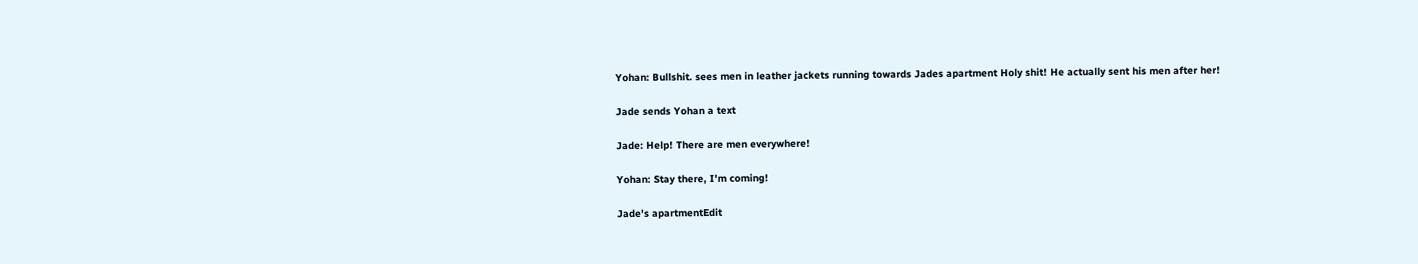Yohan: Bullshit. sees men in leather jackets running towards Jades apartment Holy shit! He actually sent his men after her!

Jade sends Yohan a text

Jade: Help! There are men everywhere!

Yohan: Stay there, I'm coming!

Jade's apartmentEdit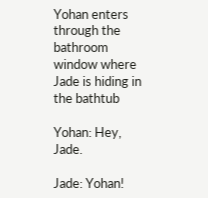Yohan enters through the bathroom window where Jade is hiding in the bathtub

Yohan: Hey, Jade.

Jade: Yohan!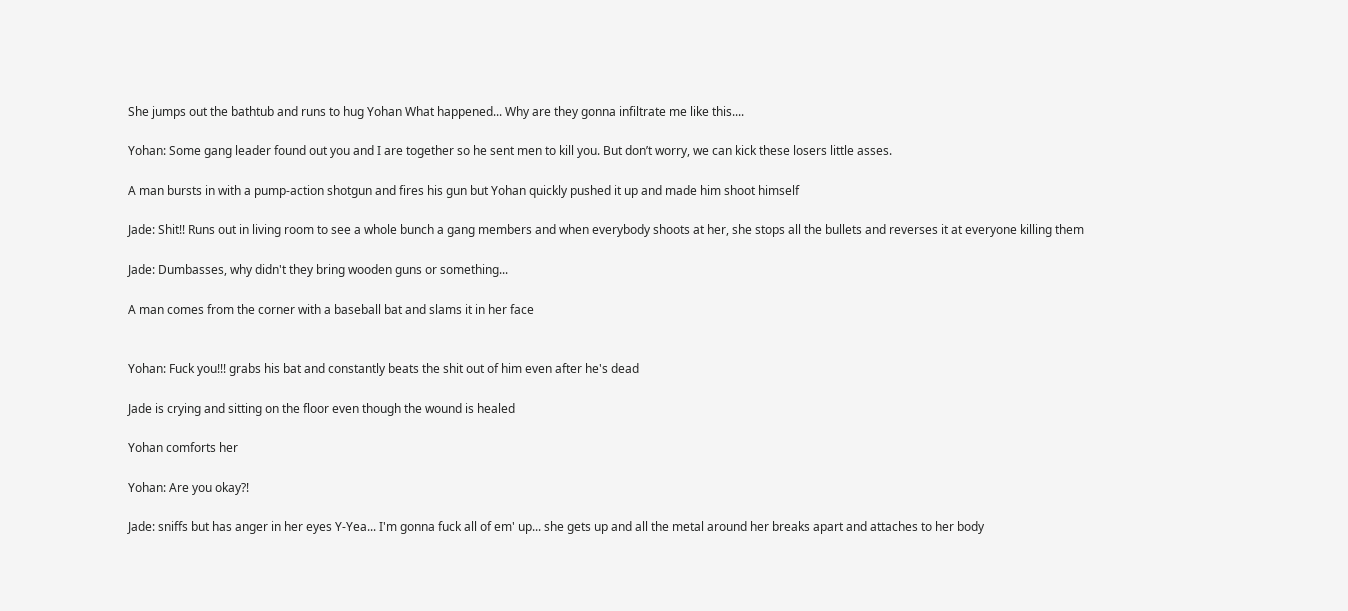She jumps out the bathtub and runs to hug Yohan What happened... Why are they gonna infiltrate me like this....

Yohan: Some gang leader found out you and I are together so he sent men to kill you. But don’t worry, we can kick these losers little asses.

A man bursts in with a pump-action shotgun and fires his gun but Yohan quickly pushed it up and made him shoot himself

Jade: Shit!! Runs out in living room to see a whole bunch a gang members and when everybody shoots at her, she stops all the bullets and reverses it at everyone killing them

Jade: Dumbasses, why didn't they bring wooden guns or something...

A man comes from the corner with a baseball bat and slams it in her face


Yohan: Fuck you!!! grabs his bat and constantly beats the shit out of him even after he's dead

Jade is crying and sitting on the floor even though the wound is healed

Yohan comforts her

Yohan: Are you okay?!

Jade: sniffs but has anger in her eyes Y-Yea... I'm gonna fuck all of em' up... she gets up and all the metal around her breaks apart and attaches to her body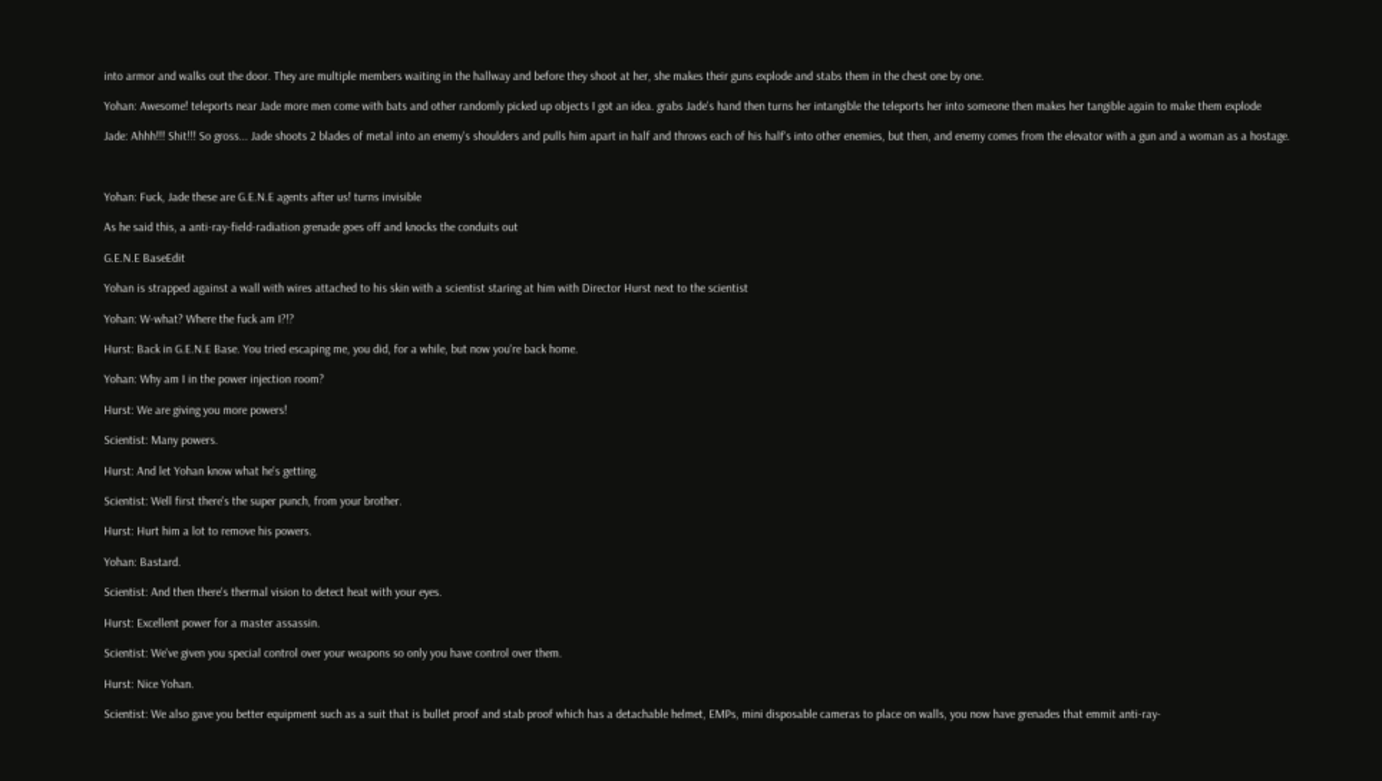into armor and walks out the door. They are multiple members waiting in the hallway and before they shoot at her, she makes their guns explode and stabs them in the chest one by one.

Yohan: Awesome! teleports near Jade more men come with bats and other randomly picked up objects I got an idea. grabs Jade's hand then turns her intangible the teleports her into someone then makes her tangible again to make them explode

Jade: Ahhh!!! Shit!!! So gross... Jade shoots 2 blades of metal into an enemy's shoulders and pulls him apart in half and throws each of his half's into other enemies, but then, and enemy comes from the elevator with a gun and a woman as a hostage.



Yohan: Fuck, Jade these are G.E.N.E agents after us! turns invisible

As he said this, a anti-ray-field-radiation grenade goes off and knocks the conduits out

G.E.N.E BaseEdit

Yohan is strapped against a wall with wires attached to his skin with a scientist staring at him with Director Hurst next to the scientist

Yohan: W-what? Where the fuck am I?!?

Hurst: Back in G.E.N.E Base. You tried escaping me, you did, for a while, but now you're back home.

Yohan: Why am I in the power injection room?

Hurst: We are giving you more powers!

Scientist: Many powers.

Hurst: And let Yohan know what he's getting.

Scientist: Well first there's the super punch, from your brother.

Hurst: Hurt him a lot to remove his powers.

Yohan: Bastard.

Scientist: And then there's thermal vision to detect heat with your eyes.

Hurst: Excellent power for a master assassin.

Scientist: We've given you special control over your weapons so only you have control over them.

Hurst: Nice Yohan.

Scientist: We also gave you better equipment such as a suit that is bullet proof and stab proof which has a detachable helmet, EMPs, mini disposable cameras to place on walls, you now have grenades that emmit anti-ray-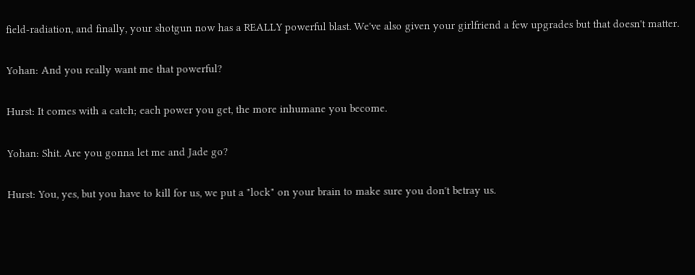field-radiation, and finally, your shotgun now has a REALLY powerful blast. We've also given your girlfriend a few upgrades but that doesn't matter.

Yohan: And you really want me that powerful?

Hurst: It comes with a catch; each power you get, the more inhumane you become.

Yohan: Shit. Are you gonna let me and Jade go?

Hurst: You, yes, but you have to kill for us, we put a "lock" on your brain to make sure you don't betray us.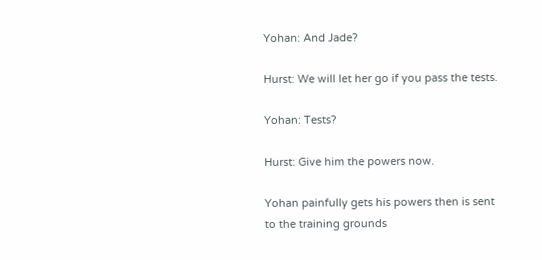Yohan: And Jade?

Hurst: We will let her go if you pass the tests.

Yohan: Tests?

Hurst: Give him the powers now.

Yohan painfully gets his powers then is sent to the training grounds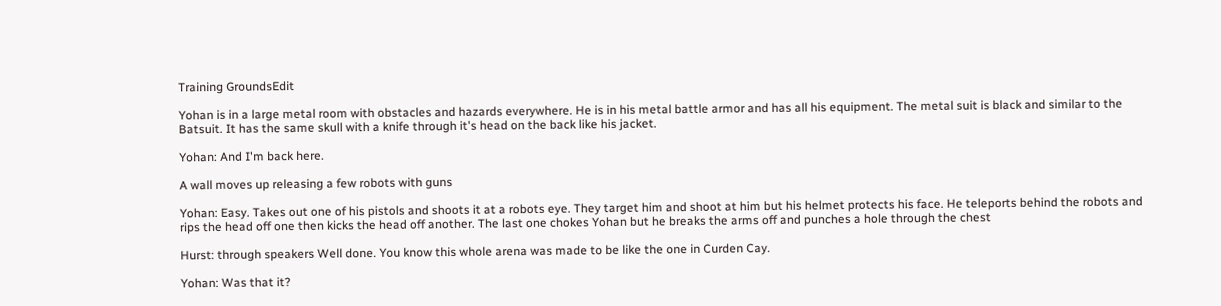Training GroundsEdit

Yohan is in a large metal room with obstacles and hazards everywhere. He is in his metal battle armor and has all his equipment. The metal suit is black and similar to the Batsuit. It has the same skull with a knife through it's head on the back like his jacket.

Yohan: And I'm back here.

A wall moves up releasing a few robots with guns

Yohan: Easy. Takes out one of his pistols and shoots it at a robots eye. They target him and shoot at him but his helmet protects his face. He teleports behind the robots and rips the head off one then kicks the head off another. The last one chokes Yohan but he breaks the arms off and punches a hole through the chest

Hurst: through speakers Well done. You know this whole arena was made to be like the one in Curden Cay.

Yohan: Was that it?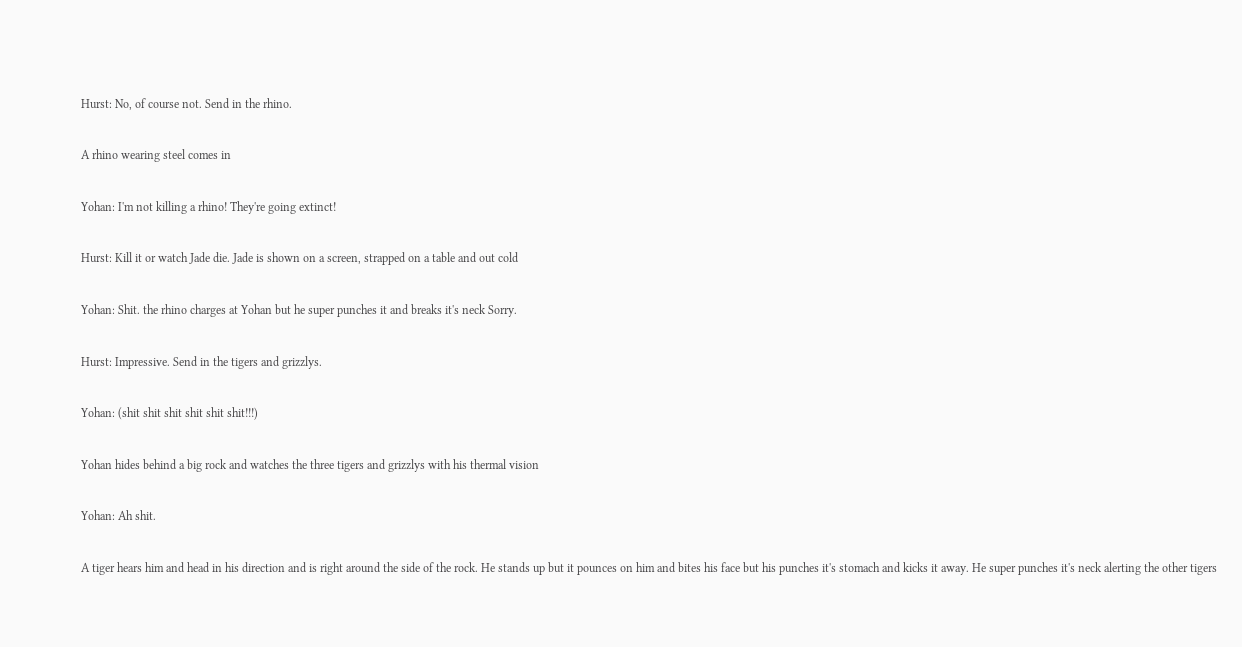Hurst: No, of course not. Send in the rhino.

A rhino wearing steel comes in

Yohan: I'm not killing a rhino! They're going extinct!

Hurst: Kill it or watch Jade die. Jade is shown on a screen, strapped on a table and out cold

Yohan: Shit. the rhino charges at Yohan but he super punches it and breaks it's neck Sorry.

Hurst: Impressive. Send in the tigers and grizzlys.

Yohan: (shit shit shit shit shit shit!!!)

Yohan hides behind a big rock and watches the three tigers and grizzlys with his thermal vision

Yohan: Ah shit.

A tiger hears him and head in his direction and is right around the side of the rock. He stands up but it pounces on him and bites his face but his punches it's stomach and kicks it away. He super punches it's neck alerting the other tigers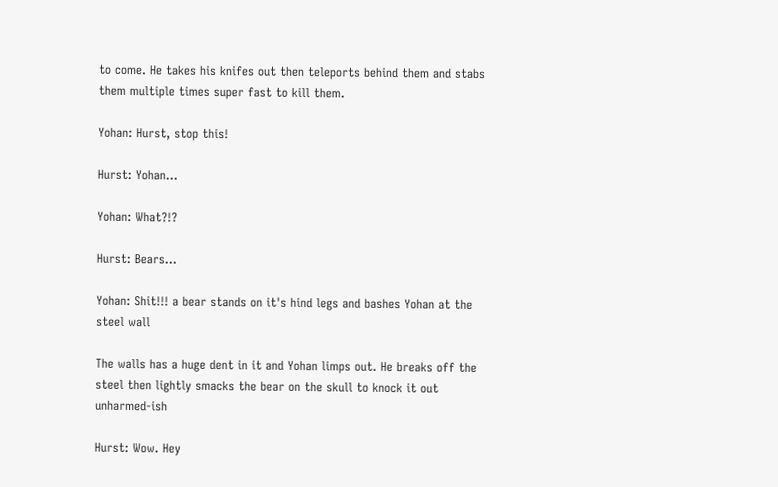to come. He takes his knifes out then teleports behind them and stabs them multiple times super fast to kill them.

Yohan: Hurst, stop this!

Hurst: Yohan...

Yohan: What?!?

Hurst: Bears...

Yohan: Shit!!! a bear stands on it's hind legs and bashes Yohan at the steel wall

The walls has a huge dent in it and Yohan limps out. He breaks off the steel then lightly smacks the bear on the skull to knock it out unharmed-ish

Hurst: Wow. Hey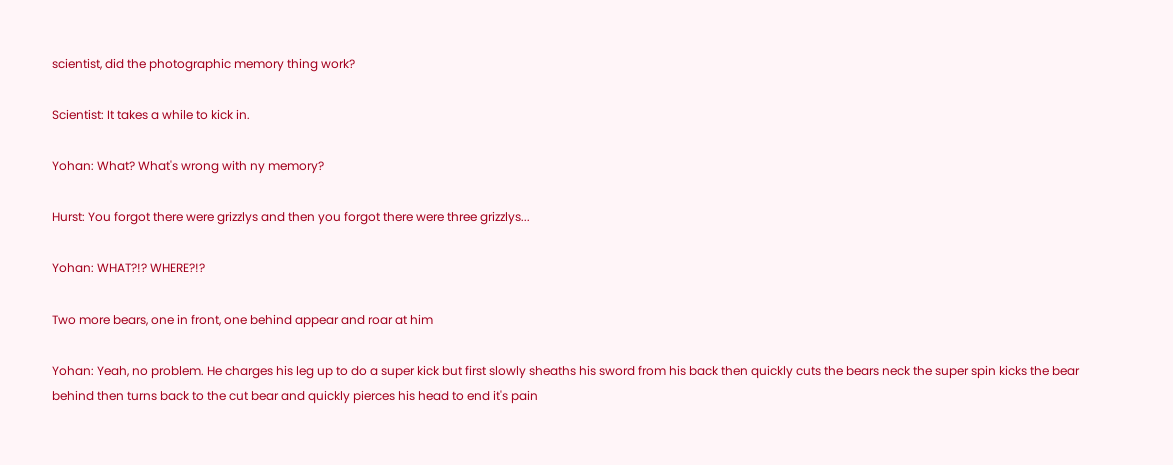scientist, did the photographic memory thing work?

Scientist: It takes a while to kick in.

Yohan: What? What's wrong with ny memory?

Hurst: You forgot there were grizzlys and then you forgot there were three grizzlys...

Yohan: WHAT?!? WHERE?!?

Two more bears, one in front, one behind appear and roar at him

Yohan: Yeah, no problem. He charges his leg up to do a super kick but first slowly sheaths his sword from his back then quickly cuts the bears neck the super spin kicks the bear behind then turns back to the cut bear and quickly pierces his head to end it's pain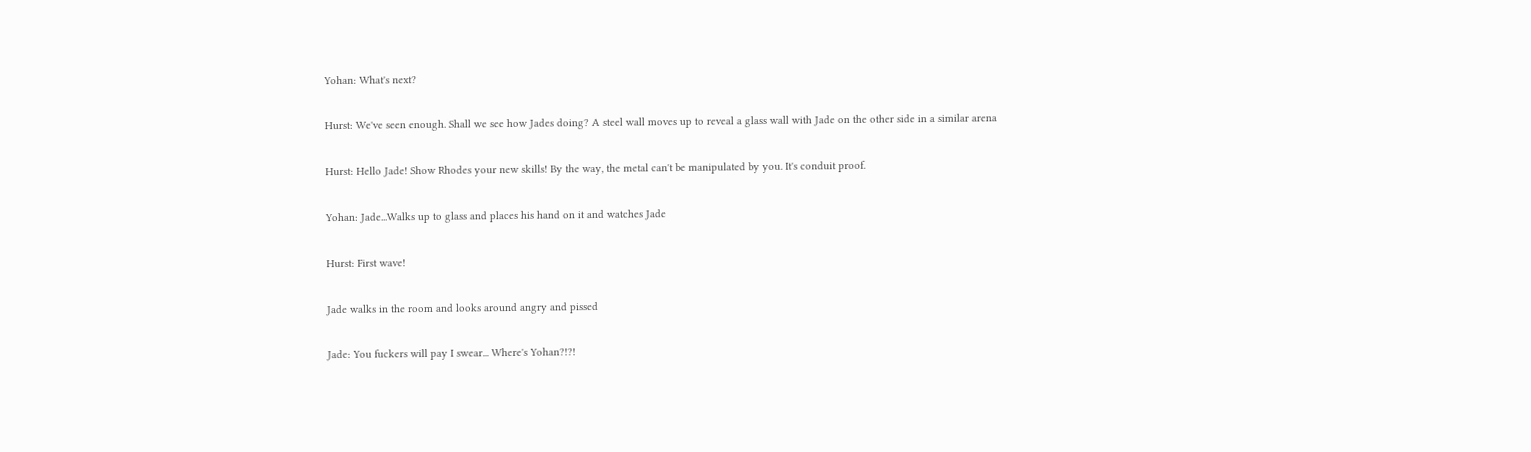Yohan: What's next?

Hurst: We've seen enough. Shall we see how Jades doing? A steel wall moves up to reveal a glass wall with Jade on the other side in a similar arena

Hurst: Hello Jade! Show Rhodes your new skills! By the way, the metal can't be manipulated by you. It's conduit proof.

Yohan: Jade...Walks up to glass and places his hand on it and watches Jade

Hurst: First wave!

Jade walks in the room and looks around angry and pissed

Jade: You fuckers will pay I swear... Where's Yohan?!?!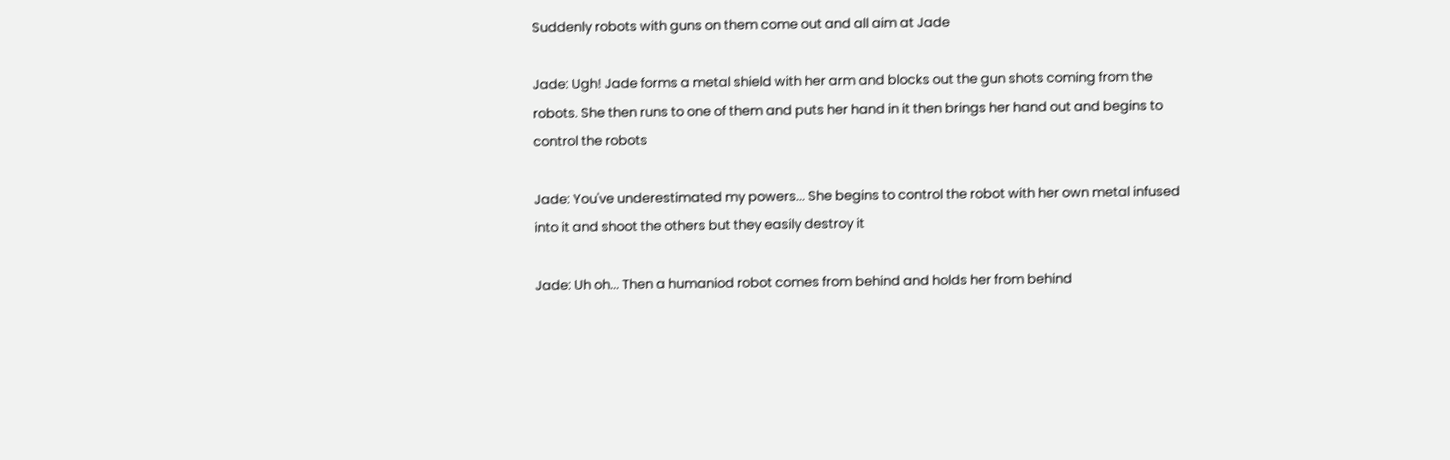Suddenly robots with guns on them come out and all aim at Jade

Jade: Ugh! Jade forms a metal shield with her arm and blocks out the gun shots coming from the robots. She then runs to one of them and puts her hand in it then brings her hand out and begins to control the robots

Jade: You've underestimated my powers... She begins to control the robot with her own metal infused into it and shoot the others but they easily destroy it

Jade: Uh oh... Then a humaniod robot comes from behind and holds her from behind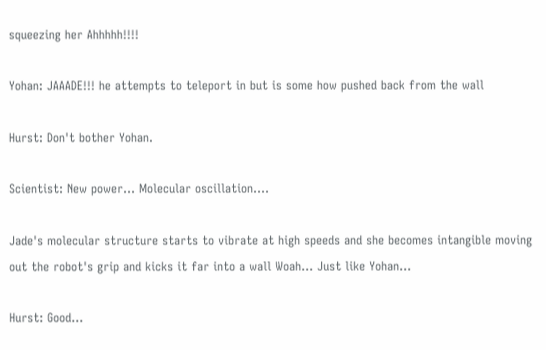squeezing her Ahhhhh!!!!

Yohan: JAAADE!!! he attempts to teleport in but is some how pushed back from the wall

Hurst: Don't bother Yohan.

Scientist: New power... Molecular oscillation....

Jade's molecular structure starts to vibrate at high speeds and she becomes intangible moving out the robot's grip and kicks it far into a wall Woah... Just like Yohan...

Hurst: Good...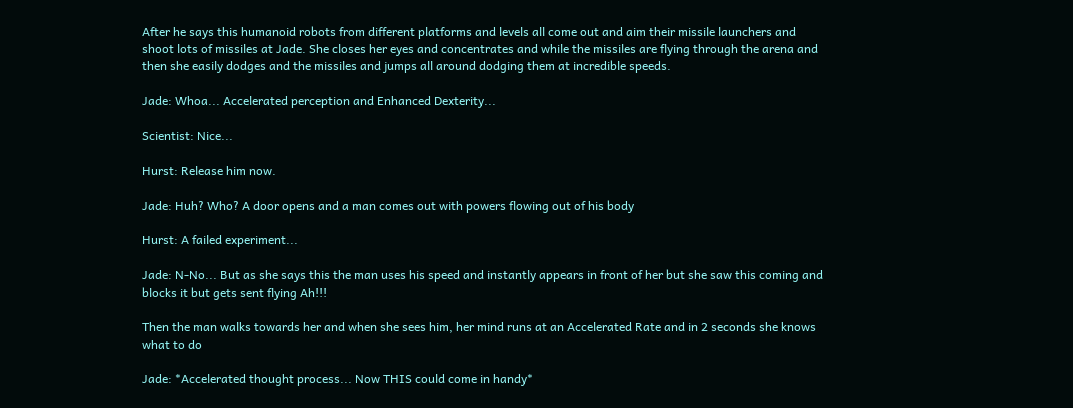After he says this humanoid robots from different platforms and levels all come out and aim their missile launchers and shoot lots of missiles at Jade. She closes her eyes and concentrates and while the missiles are flying through the arena and then she easily dodges and the missiles and jumps all around dodging them at incredible speeds.

Jade: Whoa... Accelerated perception and Enhanced Dexterity...

Scientist: Nice...

Hurst: Release him now.

Jade: Huh? Who? A door opens and a man comes out with powers flowing out of his body

Hurst: A failed experiment...

Jade: N-No... But as she says this the man uses his speed and instantly appears in front of her but she saw this coming and blocks it but gets sent flying Ah!!!

Then the man walks towards her and when she sees him, her mind runs at an Accelerated Rate and in 2 seconds she knows what to do

Jade: *Accelerated thought process... Now THIS could come in handy*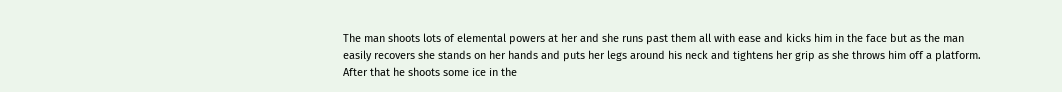The man shoots lots of elemental powers at her and she runs past them all with ease and kicks him in the face but as the man easily recovers she stands on her hands and puts her legs around his neck and tightens her grip as she throws him off a platform. After that he shoots some ice in the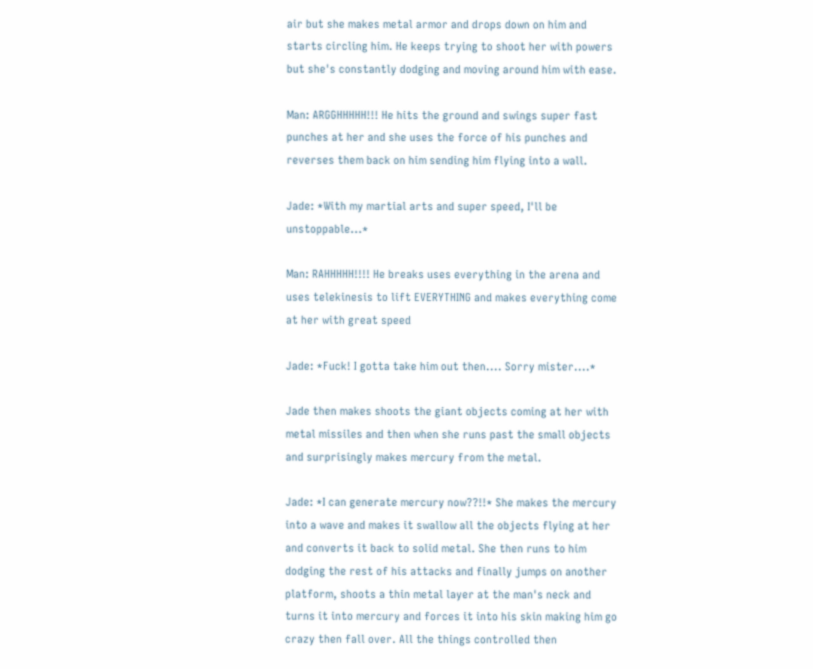air but she makes metal armor and drops down on him and starts circling him. He keeps trying to shoot her with powers but she's constantly dodging and moving around him with ease.

Man: ARGGHHHHH!!! He hits the ground and swings super fast punches at her and she uses the force of his punches and reverses them back on him sending him flying into a wall.

Jade: *With my martial arts and super speed, I'll be unstoppable...*

Man: RAHHHHH!!!! He breaks uses everything in the arena and uses telekinesis to lift EVERYTHING and makes everything come at her with great speed

Jade: *Fuck! I gotta take him out then.... Sorry mister....*

Jade then makes shoots the giant objects coming at her with metal missiles and then when she runs past the small objects and surprisingly makes mercury from the metal.

Jade: *I can generate mercury now??!!* She makes the mercury into a wave and makes it swallow all the objects flying at her and converts it back to solid metal. She then runs to him dodging the rest of his attacks and finally jumps on another platform, shoots a thin metal layer at the man's neck and turns it into mercury and forces it into his skin making him go crazy then fall over. All the things controlled then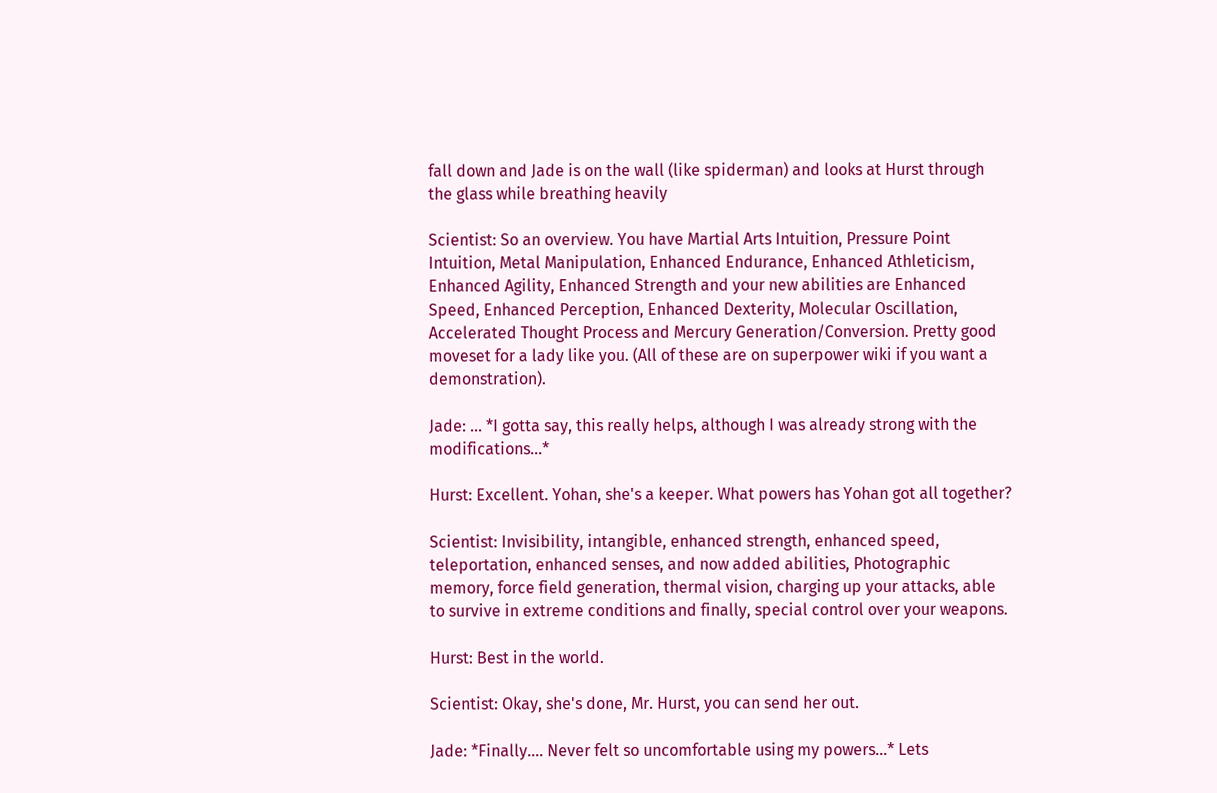fall down and Jade is on the wall (like spiderman) and looks at Hurst through the glass while breathing heavily

Scientist: So an overview. You have Martial Arts Intuition, Pressure Point Intuition, Metal Manipulation, Enhanced Endurance, Enhanced Athleticism, Enhanced Agility, Enhanced Strength and your new abilities are Enhanced Speed, Enhanced Perception, Enhanced Dexterity, Molecular Oscillation, Accelerated Thought Process and Mercury Generation/Conversion. Pretty good moveset for a lady like you. (All of these are on superpower wiki if you want a demonstration).

Jade: ... *I gotta say, this really helps, although I was already strong with the modifications...*

Hurst: Excellent. Yohan, she's a keeper. What powers has Yohan got all together?

Scientist: Invisibility, intangible, enhanced strength, enhanced speed, teleportation, enhanced senses, and now added abilities, Photographic memory, force field generation, thermal vision, charging up your attacks, able to survive in extreme conditions and finally, special control over your weapons.

Hurst: Best in the world.

Scientist: Okay, she's done, Mr. Hurst, you can send her out.

Jade: *Finally.... Never felt so uncomfortable using my powers...* Lets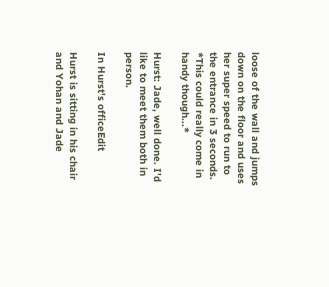loose of the wall and jumps down on the floor and uses her super speed to run to the entrance in 3 seconds. *This could really come in handy though...*

Hurst: Jade, well done. I'd like to meet them both in person.

In Hurst's officeEdit

Hurst is sitting in his chair and Yohan and Jade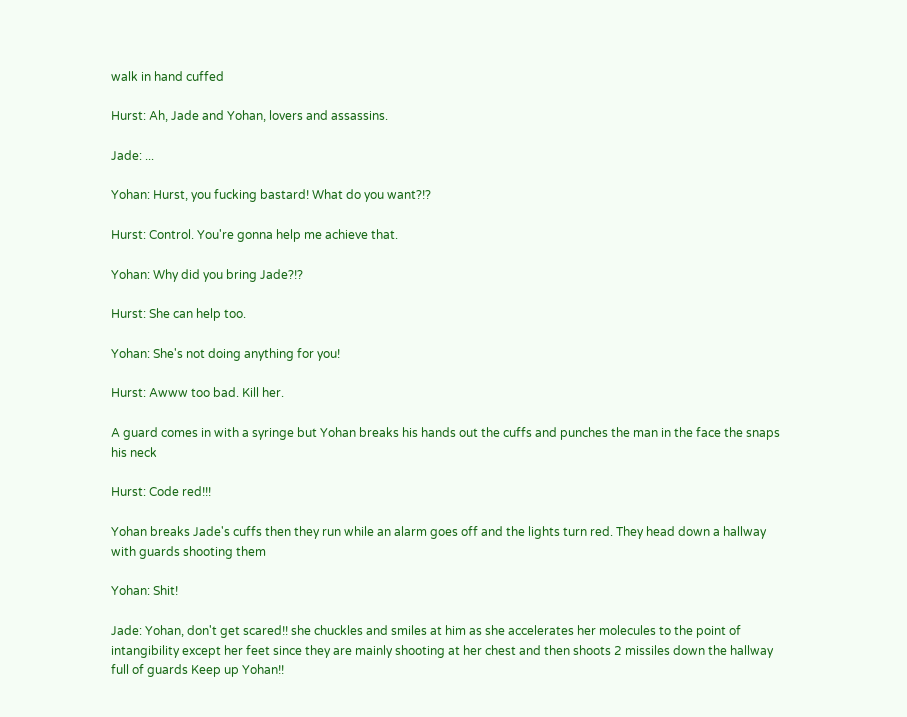walk in hand cuffed

Hurst: Ah, Jade and Yohan, lovers and assassins.

Jade: ...

Yohan: Hurst, you fucking bastard! What do you want?!?

Hurst: Control. You're gonna help me achieve that.

Yohan: Why did you bring Jade?!?

Hurst: She can help too.

Yohan: She's not doing anything for you!

Hurst: Awww too bad. Kill her.

A guard comes in with a syringe but Yohan breaks his hands out the cuffs and punches the man in the face the snaps his neck

Hurst: Code red!!!

Yohan breaks Jade's cuffs then they run while an alarm goes off and the lights turn red. They head down a hallway with guards shooting them

Yohan: Shit!

Jade: Yohan, don't get scared!! she chuckles and smiles at him as she accelerates her molecules to the point of intangibility except her feet since they are mainly shooting at her chest and then shoots 2 missiles down the hallway full of guards Keep up Yohan!!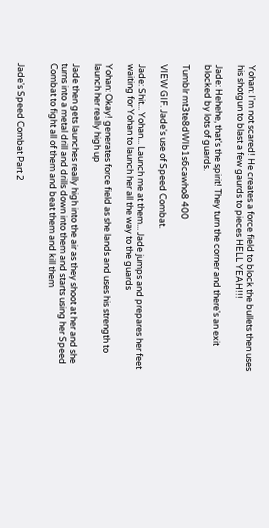Yohan: I'm not scared! He creates a force field to block the bullets then uses his shotgun to blast a few gaurds to pieces HELL YEAH!!!

Jade: Hehehe, that's the spirit! They turn the corner and there's an exit blocked by lots of guards.

Tumblr mt3te8dWIb1s6cawho8 400

VIEW GIF. Jade's use of Speed Combat.

Jade: Shit... Yohan... Launch me at them... Jade jumps and prepares her feet waiting for Yohan to launch her all the way to the guards

Yohan: Okay! generates force field as she lands and uses his strength to launch her really high up

Jade then gets launches really high into the air as they shoot at her and she turns into a metal drill and drills down into them and starts using her Speed Combat to fight all of them and beat them and kill them


Jade's Speed Combat Part 2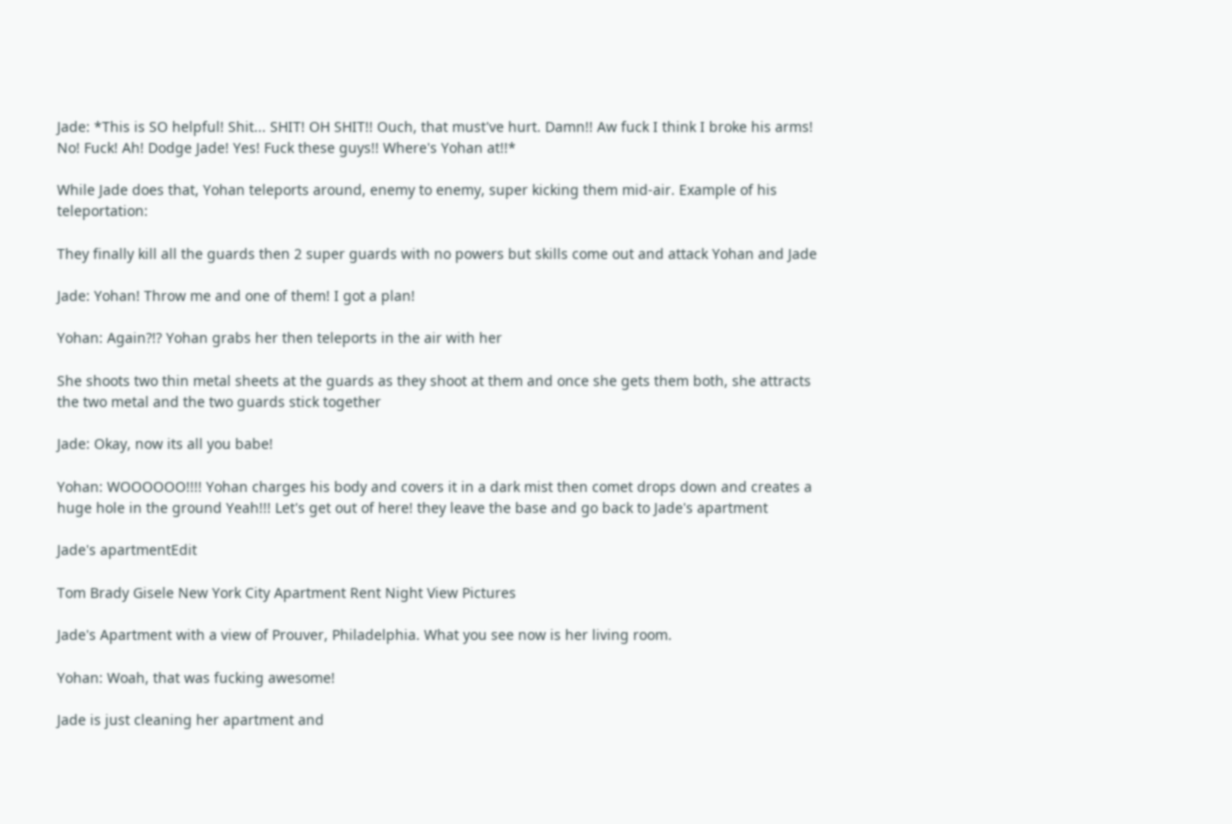Jade: *This is SO helpful! Shit... SHIT! OH SHIT!! Ouch, that must've hurt. Damn!! Aw fuck I think I broke his arms! No! Fuck! Ah! Dodge Jade! Yes! Fuck these guys!! Where's Yohan at!!*

While Jade does that, Yohan teleports around, enemy to enemy, super kicking them mid-air. Example of his teleportation:

They finally kill all the guards then 2 super guards with no powers but skills come out and attack Yohan and Jade

Jade: Yohan! Throw me and one of them! I got a plan!

Yohan: Again?!? Yohan grabs her then teleports in the air with her

She shoots two thin metal sheets at the guards as they shoot at them and once she gets them both, she attracts the two metal and the two guards stick together

Jade: Okay, now its all you babe!

Yohan: WOOOOOO!!!! Yohan charges his body and covers it in a dark mist then comet drops down and creates a huge hole in the ground Yeah!!! Let's get out of here! they leave the base and go back to Jade's apartment

Jade's apartmentEdit

Tom Brady Gisele New York City Apartment Rent Night View Pictures

Jade's Apartment with a view of Prouver, Philadelphia. What you see now is her living room.

Yohan: Woah, that was fucking awesome!

Jade is just cleaning her apartment and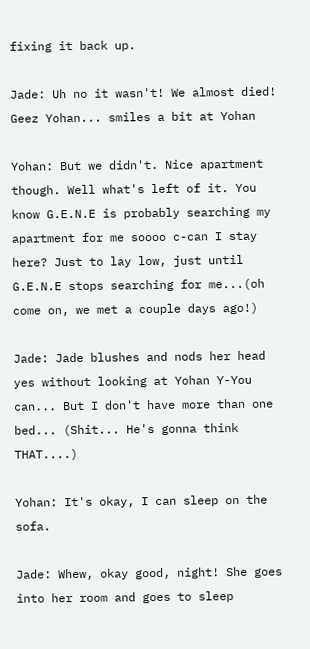fixing it back up.

Jade: Uh no it wasn't! We almost died! Geez Yohan... smiles a bit at Yohan

Yohan: But we didn't. Nice apartment though. Well what's left of it. You know G.E.N.E is probably searching my apartment for me soooo c-can I stay here? Just to lay low, just until G.E.N.E stops searching for me...(oh come on, we met a couple days ago!)

Jade: Jade blushes and nods her head yes without looking at Yohan Y-You can... But I don't have more than one bed... (Shit... He's gonna think THAT....)

Yohan: It's okay, I can sleep on the sofa.

Jade: Whew, okay good, night! She goes into her room and goes to sleep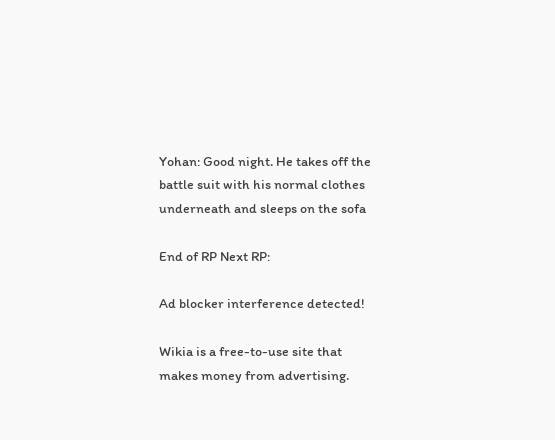Yohan: Good night. He takes off the battle suit with his normal clothes underneath and sleeps on the sofa

End of RP Next RP:

Ad blocker interference detected!

Wikia is a free-to-use site that makes money from advertising.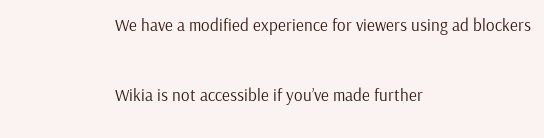We have a modified experience for viewers using ad blockers

Wikia is not accessible if you’ve made further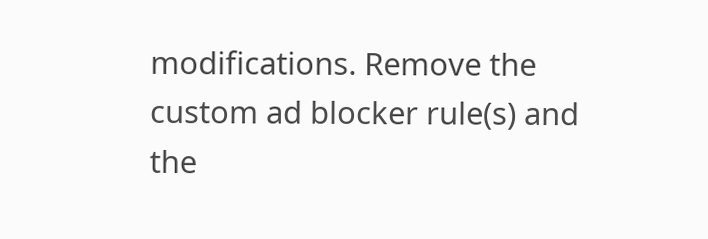modifications. Remove the custom ad blocker rule(s) and the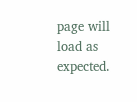page will load as expected.